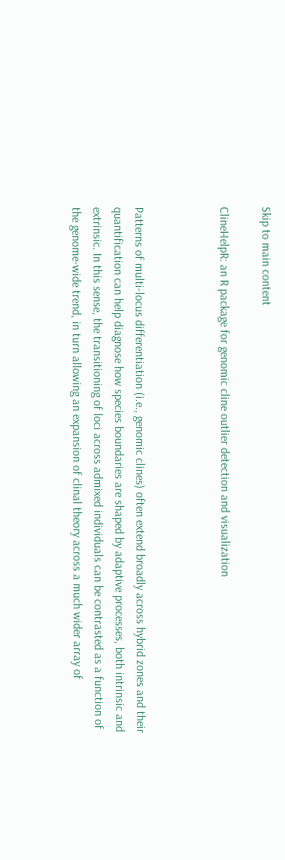Skip to main content

ClineHelpR: an R package for genomic cline outlier detection and visualization



Patterns of multi-locus differentiation (i.e., genomic clines) often extend broadly across hybrid zones and their quantification can help diagnose how species boundaries are shaped by adaptive processes, both intrinsic and extrinsic. In this sense, the transitioning of loci across admixed individuals can be contrasted as a function of the genome-wide trend, in turn allowing an expansion of clinal theory across a much wider array of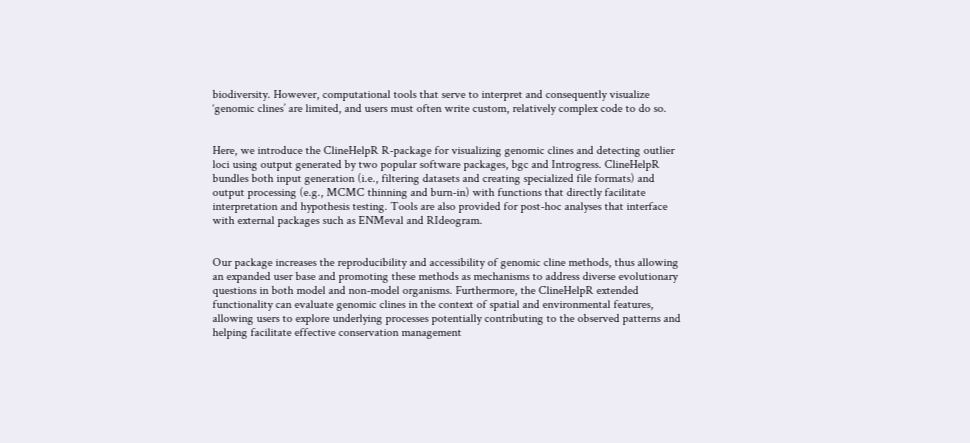biodiversity. However, computational tools that serve to interpret and consequently visualize ‘genomic clines’ are limited, and users must often write custom, relatively complex code to do so.


Here, we introduce the ClineHelpR R-package for visualizing genomic clines and detecting outlier loci using output generated by two popular software packages, bgc and Introgress. ClineHelpR bundles both input generation (i.e., filtering datasets and creating specialized file formats) and output processing (e.g., MCMC thinning and burn-in) with functions that directly facilitate interpretation and hypothesis testing. Tools are also provided for post-hoc analyses that interface with external packages such as ENMeval and RIdeogram.


Our package increases the reproducibility and accessibility of genomic cline methods, thus allowing an expanded user base and promoting these methods as mechanisms to address diverse evolutionary questions in both model and non-model organisms. Furthermore, the ClineHelpR extended functionality can evaluate genomic clines in the context of spatial and environmental features, allowing users to explore underlying processes potentially contributing to the observed patterns and helping facilitate effective conservation management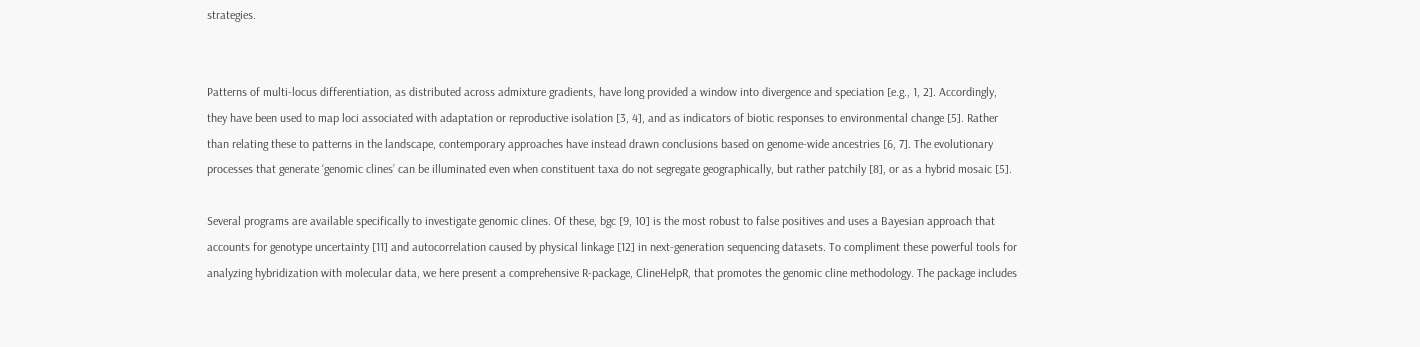strategies.


Patterns of multi-locus differentiation, as distributed across admixture gradients, have long provided a window into divergence and speciation [e.g., 1, 2]. Accordingly, they have been used to map loci associated with adaptation or reproductive isolation [3, 4], and as indicators of biotic responses to environmental change [5]. Rather than relating these to patterns in the landscape, contemporary approaches have instead drawn conclusions based on genome-wide ancestries [6, 7]. The evolutionary processes that generate ‘genomic clines’ can be illuminated even when constituent taxa do not segregate geographically, but rather patchily [8], or as a hybrid mosaic [5].

Several programs are available specifically to investigate genomic clines. Of these, bgc [9, 10] is the most robust to false positives and uses a Bayesian approach that accounts for genotype uncertainty [11] and autocorrelation caused by physical linkage [12] in next-generation sequencing datasets. To compliment these powerful tools for analyzing hybridization with molecular data, we here present a comprehensive R-package, ClineHelpR, that promotes the genomic cline methodology. The package includes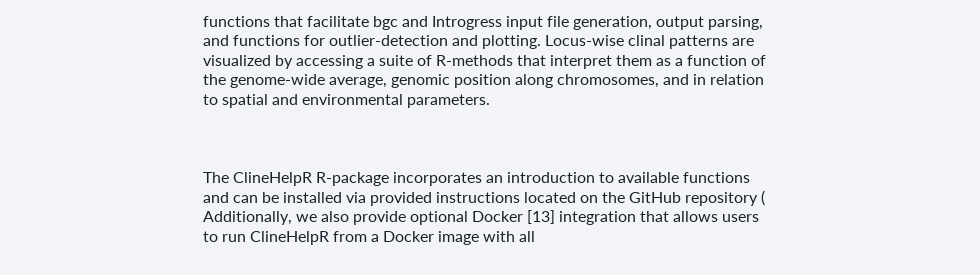functions that facilitate bgc and Introgress input file generation, output parsing, and functions for outlier-detection and plotting. Locus-wise clinal patterns are visualized by accessing a suite of R-methods that interpret them as a function of the genome-wide average, genomic position along chromosomes, and in relation to spatial and environmental parameters.



The ClineHelpR R-package incorporates an introduction to available functions and can be installed via provided instructions located on the GitHub repository ( Additionally, we also provide optional Docker [13] integration that allows users to run ClineHelpR from a Docker image with all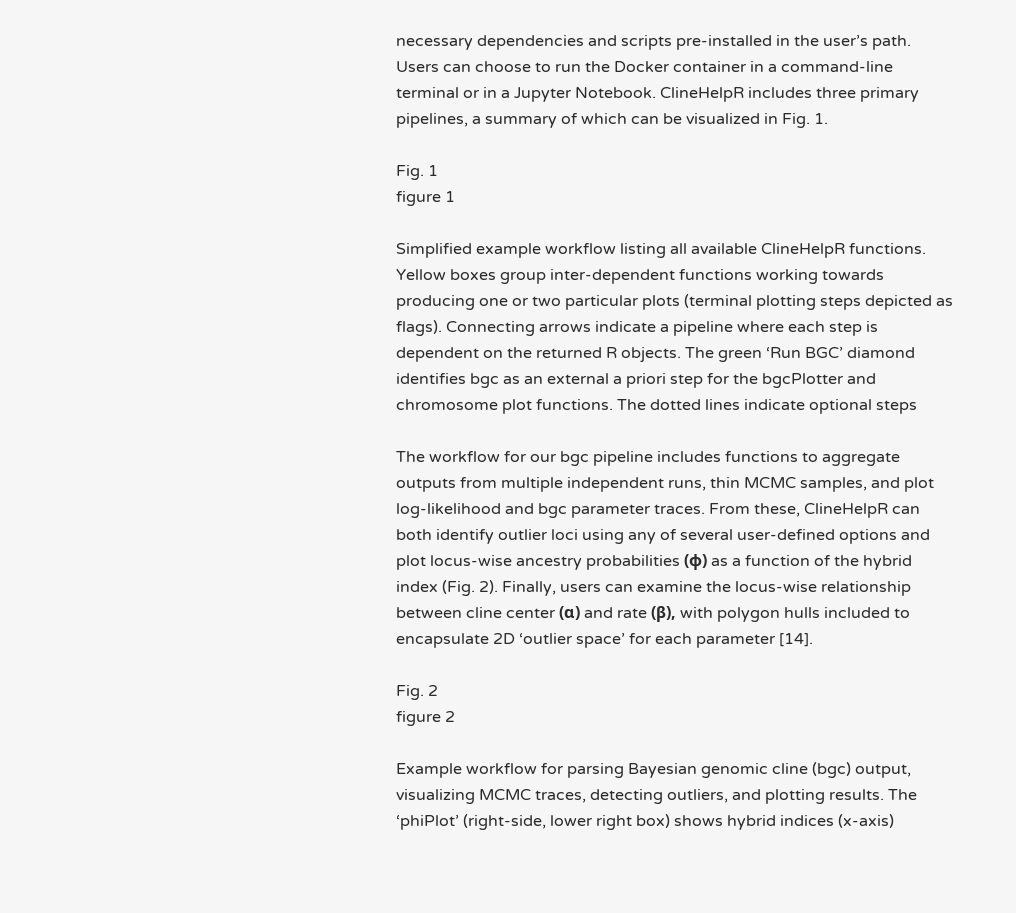necessary dependencies and scripts pre-installed in the user’s path. Users can choose to run the Docker container in a command-line terminal or in a Jupyter Notebook. ClineHelpR includes three primary pipelines, a summary of which can be visualized in Fig. 1.

Fig. 1
figure 1

Simplified example workflow listing all available ClineHelpR functions. Yellow boxes group inter-dependent functions working towards producing one or two particular plots (terminal plotting steps depicted as flags). Connecting arrows indicate a pipeline where each step is dependent on the returned R objects. The green ‘Run BGC’ diamond identifies bgc as an external a priori step for the bgcPlotter and chromosome plot functions. The dotted lines indicate optional steps

The workflow for our bgc pipeline includes functions to aggregate outputs from multiple independent runs, thin MCMC samples, and plot log-likelihood and bgc parameter traces. From these, ClineHelpR can both identify outlier loci using any of several user-defined options and plot locus-wise ancestry probabilities (ϕ) as a function of the hybrid index (Fig. 2). Finally, users can examine the locus-wise relationship between cline center (α) and rate (β), with polygon hulls included to encapsulate 2D ‘outlier space’ for each parameter [14].

Fig. 2
figure 2

Example workflow for parsing Bayesian genomic cline (bgc) output, visualizing MCMC traces, detecting outliers, and plotting results. The ‘phiPlot’ (right-side, lower right box) shows hybrid indices (x-axis)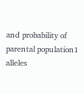and probability of parental population1 alleles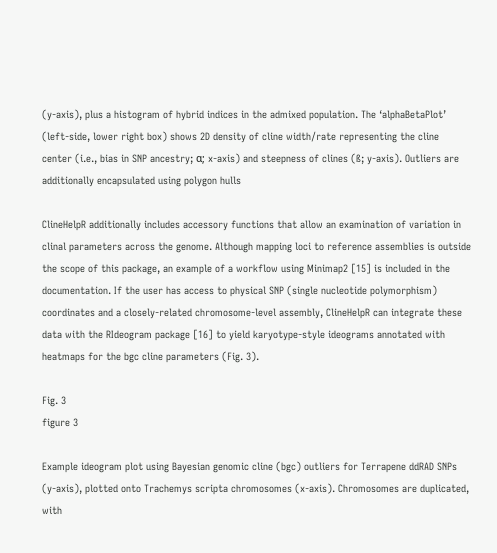(y-axis), plus a histogram of hybrid indices in the admixed population. The ‘alphaBetaPlot’ (left-side, lower right box) shows 2D density of cline width/rate representing the cline center (i.e., bias in SNP ancestry; α; x-axis) and steepness of clines (ß; y-axis). Outliers are additionally encapsulated using polygon hulls

ClineHelpR additionally includes accessory functions that allow an examination of variation in clinal parameters across the genome. Although mapping loci to reference assemblies is outside the scope of this package, an example of a workflow using Minimap2 [15] is included in the documentation. If the user has access to physical SNP (single nucleotide polymorphism) coordinates and a closely-related chromosome-level assembly, ClineHelpR can integrate these data with the RIdeogram package [16] to yield karyotype-style ideograms annotated with heatmaps for the bgc cline parameters (Fig. 3).

Fig. 3
figure 3

Example ideogram plot using Bayesian genomic cline (bgc) outliers for Terrapene ddRAD SNPs (y-axis), plotted onto Trachemys scripta chromosomes (x-axis). Chromosomes are duplicated, with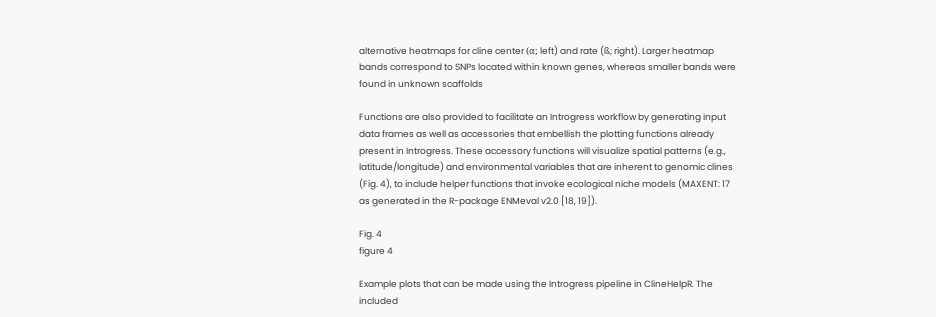alternative heatmaps for cline center (α; left) and rate (ß; right). Larger heatmap bands correspond to SNPs located within known genes, whereas smaller bands were found in unknown scaffolds

Functions are also provided to facilitate an Introgress workflow by generating input data frames as well as accessories that embellish the plotting functions already present in Introgress. These accessory functions will visualize spatial patterns (e.g., latitude/longitude) and environmental variables that are inherent to genomic clines (Fig. 4), to include helper functions that invoke ecological niche models (MAXENT: 17 as generated in the R-package ENMeval v2.0 [18, 19]).

Fig. 4
figure 4

Example plots that can be made using the Introgress pipeline in ClineHelpR. The included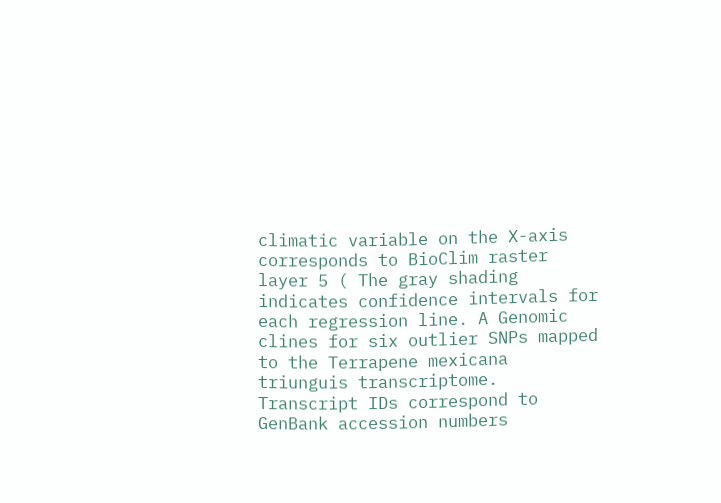climatic variable on the X-axis corresponds to BioClim raster layer 5 ( The gray shading indicates confidence intervals for each regression line. A Genomic clines for six outlier SNPs mapped to the Terrapene mexicana triunguis transcriptome. Transcript IDs correspond to GenBank accession numbers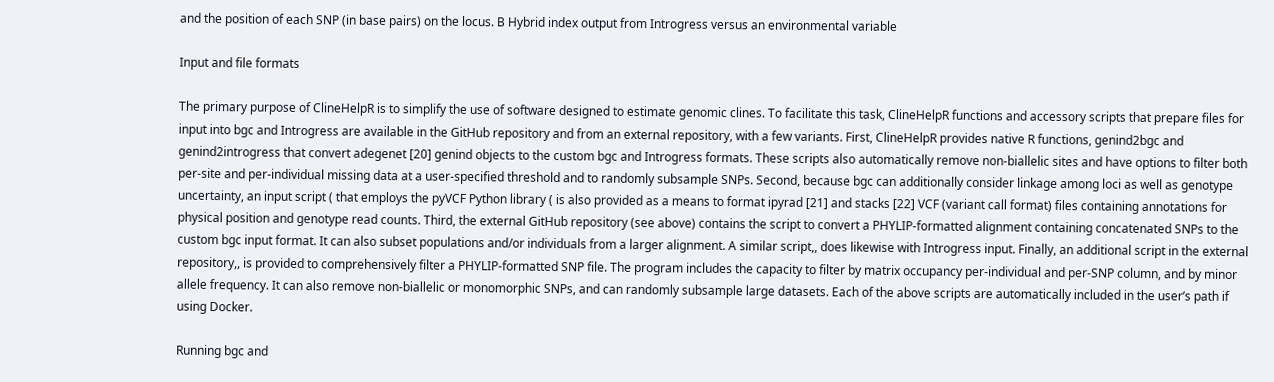and the position of each SNP (in base pairs) on the locus. B Hybrid index output from Introgress versus an environmental variable

Input and file formats

The primary purpose of ClineHelpR is to simplify the use of software designed to estimate genomic clines. To facilitate this task, ClineHelpR functions and accessory scripts that prepare files for input into bgc and Introgress are available in the GitHub repository and from an external repository, with a few variants. First, ClineHelpR provides native R functions, genind2bgc and genind2introgress that convert adegenet [20] genind objects to the custom bgc and Introgress formats. These scripts also automatically remove non-biallelic sites and have options to filter both per-site and per-individual missing data at a user-specified threshold and to randomly subsample SNPs. Second, because bgc can additionally consider linkage among loci as well as genotype uncertainty, an input script ( that employs the pyVCF Python library ( is also provided as a means to format ipyrad [21] and stacks [22] VCF (variant call format) files containing annotations for physical position and genotype read counts. Third, the external GitHub repository (see above) contains the script to convert a PHYLIP-formatted alignment containing concatenated SNPs to the custom bgc input format. It can also subset populations and/or individuals from a larger alignment. A similar script,, does likewise with Introgress input. Finally, an additional script in the external repository,, is provided to comprehensively filter a PHYLIP-formatted SNP file. The program includes the capacity to filter by matrix occupancy per-individual and per-SNP column, and by minor allele frequency. It can also remove non-biallelic or monomorphic SNPs, and can randomly subsample large datasets. Each of the above scripts are automatically included in the user’s path if using Docker.

Running bgc and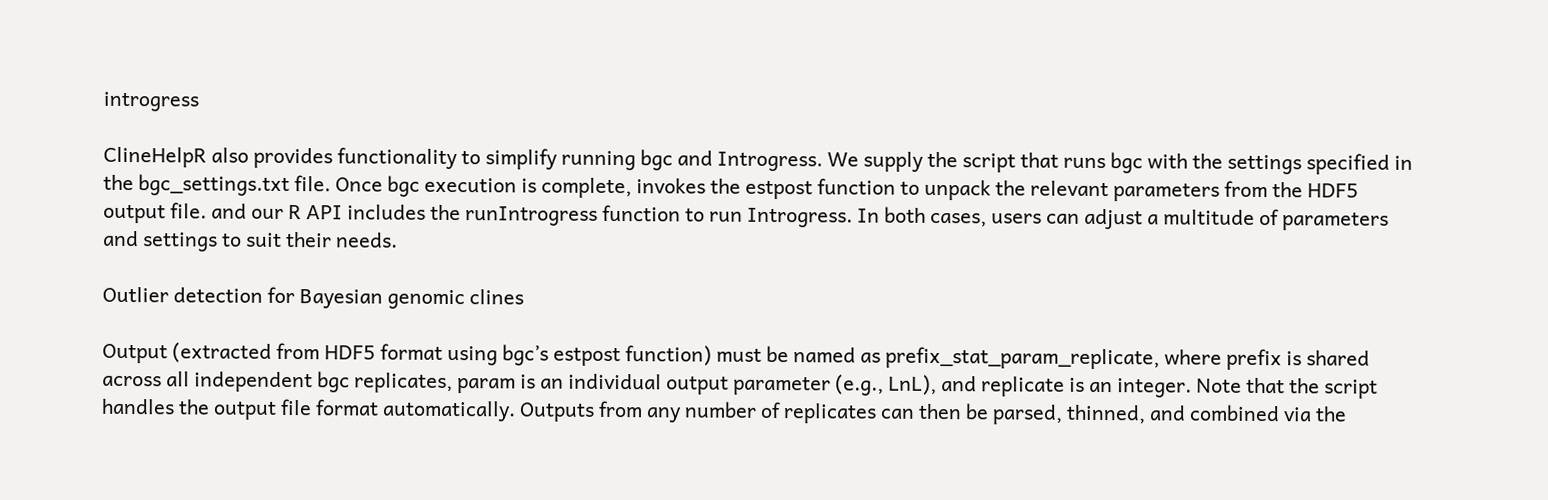introgress

ClineHelpR also provides functionality to simplify running bgc and Introgress. We supply the script that runs bgc with the settings specified in the bgc_settings.txt file. Once bgc execution is complete, invokes the estpost function to unpack the relevant parameters from the HDF5 output file. and our R API includes the runIntrogress function to run Introgress. In both cases, users can adjust a multitude of parameters and settings to suit their needs.

Outlier detection for Bayesian genomic clines

Output (extracted from HDF5 format using bgc’s estpost function) must be named as prefix_stat_param_replicate, where prefix is shared across all independent bgc replicates, param is an individual output parameter (e.g., LnL), and replicate is an integer. Note that the script handles the output file format automatically. Outputs from any number of replicates can then be parsed, thinned, and combined via the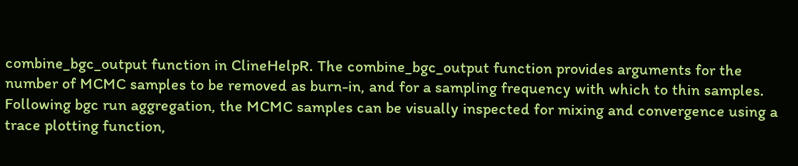combine_bgc_output function in ClineHelpR. The combine_bgc_output function provides arguments for the number of MCMC samples to be removed as burn-in, and for a sampling frequency with which to thin samples. Following bgc run aggregation, the MCMC samples can be visually inspected for mixing and convergence using a trace plotting function,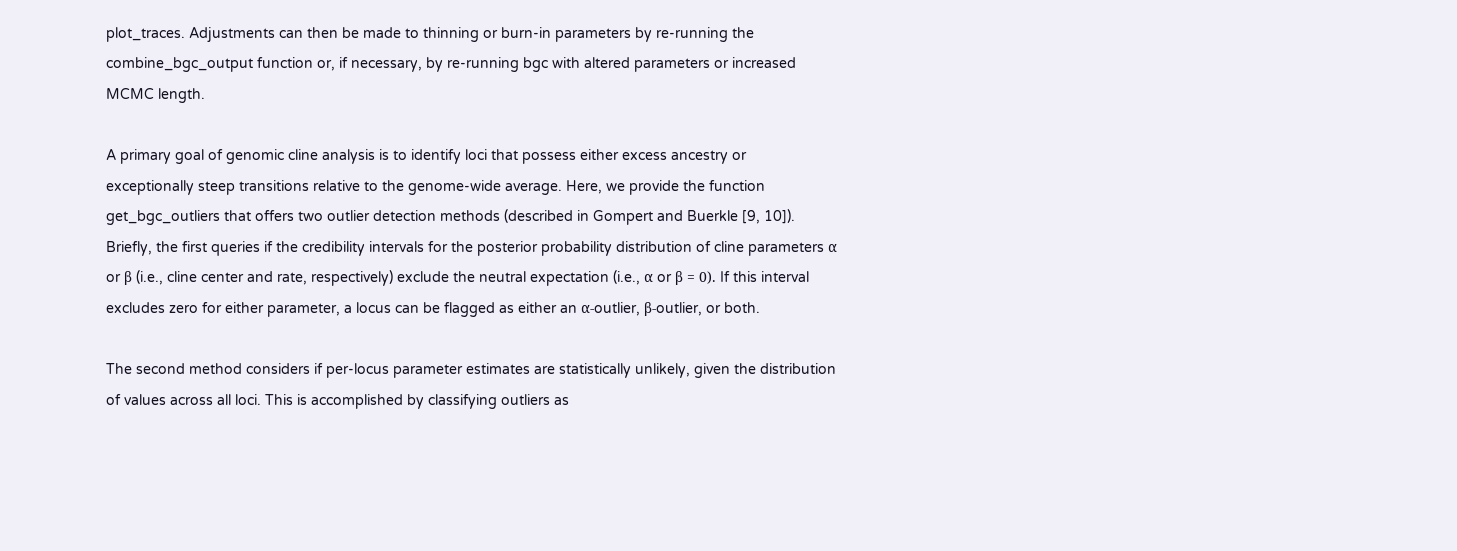plot_traces. Adjustments can then be made to thinning or burn-in parameters by re-running the combine_bgc_output function or, if necessary, by re-running bgc with altered parameters or increased MCMC length.

A primary goal of genomic cline analysis is to identify loci that possess either excess ancestry or exceptionally steep transitions relative to the genome-wide average. Here, we provide the function get_bgc_outliers that offers two outlier detection methods (described in Gompert and Buerkle [9, 10]). Briefly, the first queries if the credibility intervals for the posterior probability distribution of cline parameters α or β (i.e., cline center and rate, respectively) exclude the neutral expectation (i.e., α or β = 0). If this interval excludes zero for either parameter, a locus can be flagged as either an α-outlier, β-outlier, or both.

The second method considers if per-locus parameter estimates are statistically unlikely, given the distribution of values across all loci. This is accomplished by classifying outliers as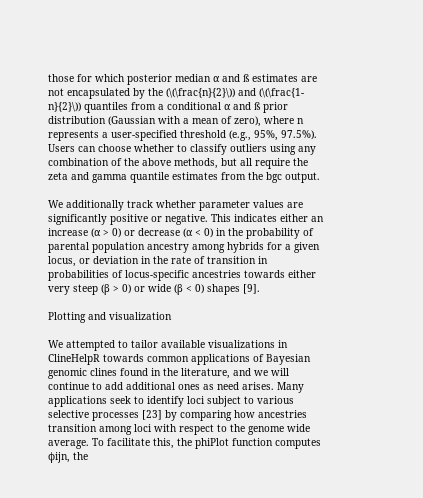those for which posterior median α and ß estimates are not encapsulated by the (\(\frac{n}{2}\)) and (\(\frac{1-n}{2}\)) quantiles from a conditional α and ß prior distribution (Gaussian with a mean of zero), where n represents a user-specified threshold (e.g., 95%, 97.5%). Users can choose whether to classify outliers using any combination of the above methods, but all require the zeta and gamma quantile estimates from the bgc output.

We additionally track whether parameter values are significantly positive or negative. This indicates either an increase (α > 0) or decrease (α < 0) in the probability of parental population ancestry among hybrids for a given locus, or deviation in the rate of transition in probabilities of locus-specific ancestries towards either very steep (β > 0) or wide (β < 0) shapes [9].

Plotting and visualization

We attempted to tailor available visualizations in ClineHelpR towards common applications of Bayesian genomic clines found in the literature, and we will continue to add additional ones as need arises. Many applications seek to identify loci subject to various selective processes [23] by comparing how ancestries transition among loci with respect to the genome wide average. To facilitate this, the phiPlot function computes ϕijn, the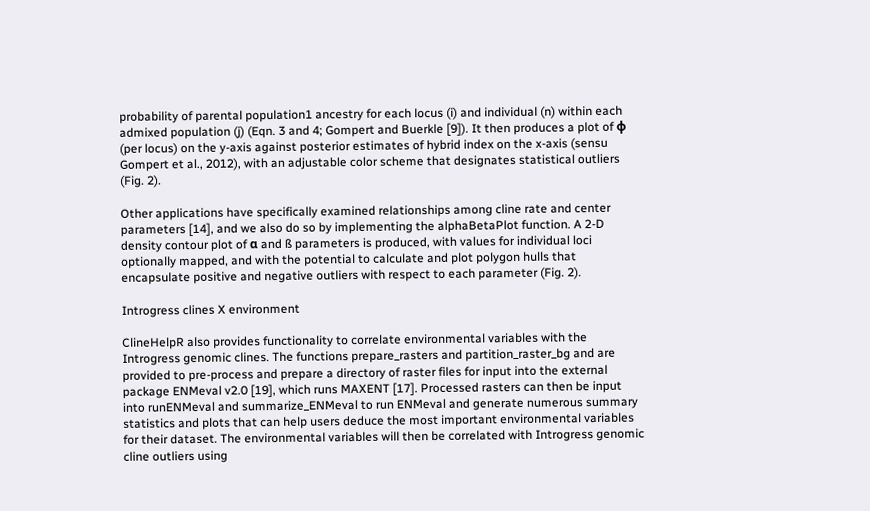probability of parental population1 ancestry for each locus (i) and individual (n) within each admixed population (j) (Eqn. 3 and 4; Gompert and Buerkle [9]). It then produces a plot of ϕ (per locus) on the y-axis against posterior estimates of hybrid index on the x-axis (sensu Gompert et al., 2012), with an adjustable color scheme that designates statistical outliers (Fig. 2).

Other applications have specifically examined relationships among cline rate and center parameters [14], and we also do so by implementing the alphaBetaPlot function. A 2-D density contour plot of α and ß parameters is produced, with values for individual loci optionally mapped, and with the potential to calculate and plot polygon hulls that encapsulate positive and negative outliers with respect to each parameter (Fig. 2).

Introgress clines X environment

ClineHelpR also provides functionality to correlate environmental variables with the Introgress genomic clines. The functions prepare_rasters and partition_raster_bg and are provided to pre-process and prepare a directory of raster files for input into the external package ENMeval v2.0 [19], which runs MAXENT [17]. Processed rasters can then be input into runENMeval and summarize_ENMeval to run ENMeval and generate numerous summary statistics and plots that can help users deduce the most important environmental variables for their dataset. The environmental variables will then be correlated with Introgress genomic cline outliers using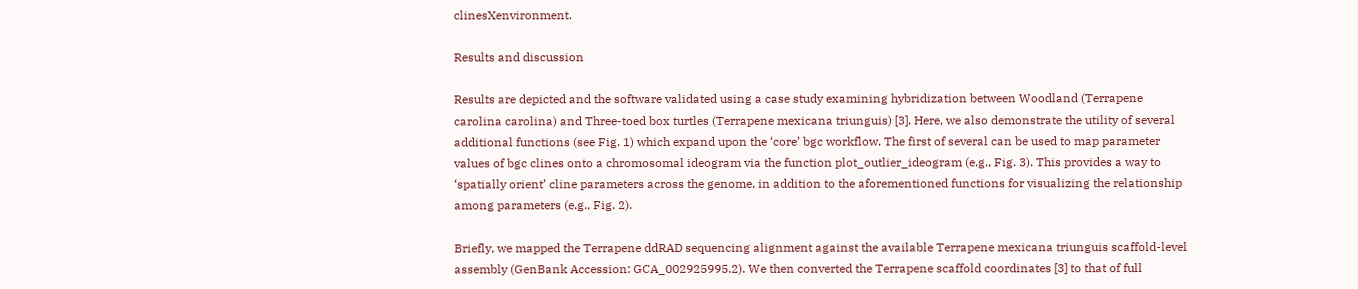clinesXenvironment.

Results and discussion

Results are depicted and the software validated using a case study examining hybridization between Woodland (Terrapene carolina carolina) and Three-toed box turtles (Terrapene mexicana triunguis) [3]. Here, we also demonstrate the utility of several additional functions (see Fig. 1) which expand upon the ‘core’ bgc workflow. The first of several can be used to map parameter values of bgc clines onto a chromosomal ideogram via the function plot_outlier_ideogram (e.g., Fig. 3). This provides a way to ‘spatially orient’ cline parameters across the genome, in addition to the aforementioned functions for visualizing the relationship among parameters (e.g., Fig. 2).

Briefly, we mapped the Terrapene ddRAD sequencing alignment against the available Terrapene mexicana triunguis scaffold-level assembly (GenBank Accession: GCA_002925995.2). We then converted the Terrapene scaffold coordinates [3] to that of full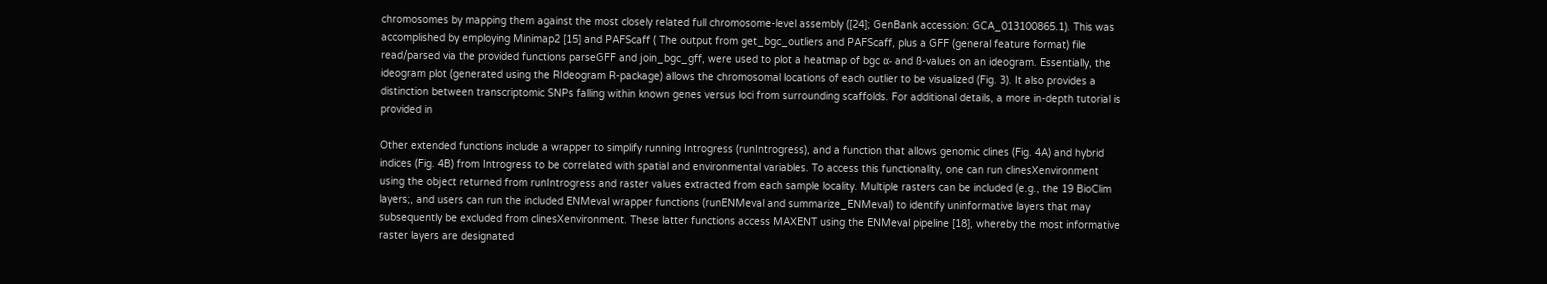chromosomes by mapping them against the most closely related full chromosome-level assembly ([24]; GenBank accession: GCA_013100865.1). This was accomplished by employing Minimap2 [15] and PAFScaff ( The output from get_bgc_outliers and PAFScaff, plus a GFF (general feature format) file read/parsed via the provided functions parseGFF and join_bgc_gff, were used to plot a heatmap of bgc α- and ß-values on an ideogram. Essentially, the ideogram plot (generated using the RIdeogram R-package) allows the chromosomal locations of each outlier to be visualized (Fig. 3). It also provides a distinction between transcriptomic SNPs falling within known genes versus loci from surrounding scaffolds. For additional details, a more in-depth tutorial is provided in

Other extended functions include a wrapper to simplify running Introgress (runIntrogress), and a function that allows genomic clines (Fig. 4A) and hybrid indices (Fig. 4B) from Introgress to be correlated with spatial and environmental variables. To access this functionality, one can run clinesXenvironment using the object returned from runIntrogress and raster values extracted from each sample locality. Multiple rasters can be included (e.g., the 19 BioClim layers;, and users can run the included ENMeval wrapper functions (runENMeval and summarize_ENMeval) to identify uninformative layers that may subsequently be excluded from clinesXenvironment. These latter functions access MAXENT using the ENMeval pipeline [18], whereby the most informative raster layers are designated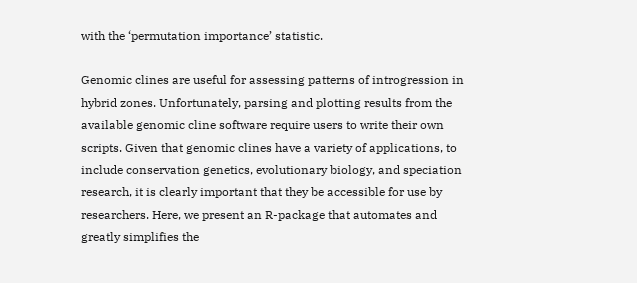with the ‘permutation importance’ statistic.

Genomic clines are useful for assessing patterns of introgression in hybrid zones. Unfortunately, parsing and plotting results from the available genomic cline software require users to write their own scripts. Given that genomic clines have a variety of applications, to include conservation genetics, evolutionary biology, and speciation research, it is clearly important that they be accessible for use by researchers. Here, we present an R-package that automates and greatly simplifies the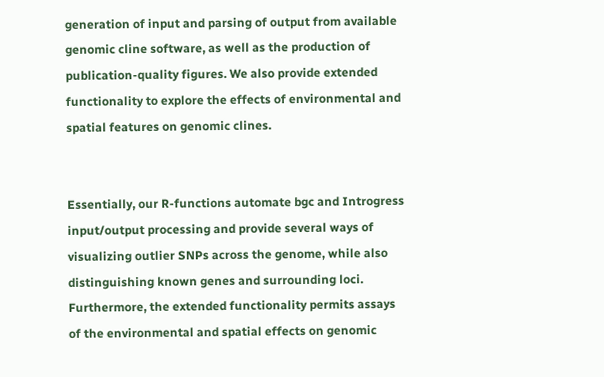generation of input and parsing of output from available genomic cline software, as well as the production of publication-quality figures. We also provide extended functionality to explore the effects of environmental and spatial features on genomic clines.


Essentially, our R-functions automate bgc and Introgress input/output processing and provide several ways of visualizing outlier SNPs across the genome, while also distinguishing known genes and surrounding loci. Furthermore, the extended functionality permits assays of the environmental and spatial effects on genomic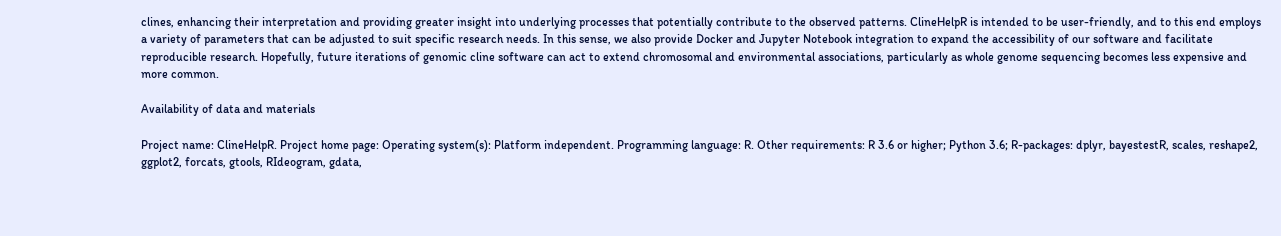clines, enhancing their interpretation and providing greater insight into underlying processes that potentially contribute to the observed patterns. ClineHelpR is intended to be user-friendly, and to this end employs a variety of parameters that can be adjusted to suit specific research needs. In this sense, we also provide Docker and Jupyter Notebook integration to expand the accessibility of our software and facilitate reproducible research. Hopefully, future iterations of genomic cline software can act to extend chromosomal and environmental associations, particularly as whole genome sequencing becomes less expensive and more common.

Availability of data and materials

Project name: ClineHelpR. Project home page: Operating system(s): Platform independent. Programming language: R. Other requirements: R 3.6 or higher; Python 3.6; R-packages: dplyr, bayestestR, scales, reshape2, ggplot2, forcats, gtools, RIdeogram, gdata,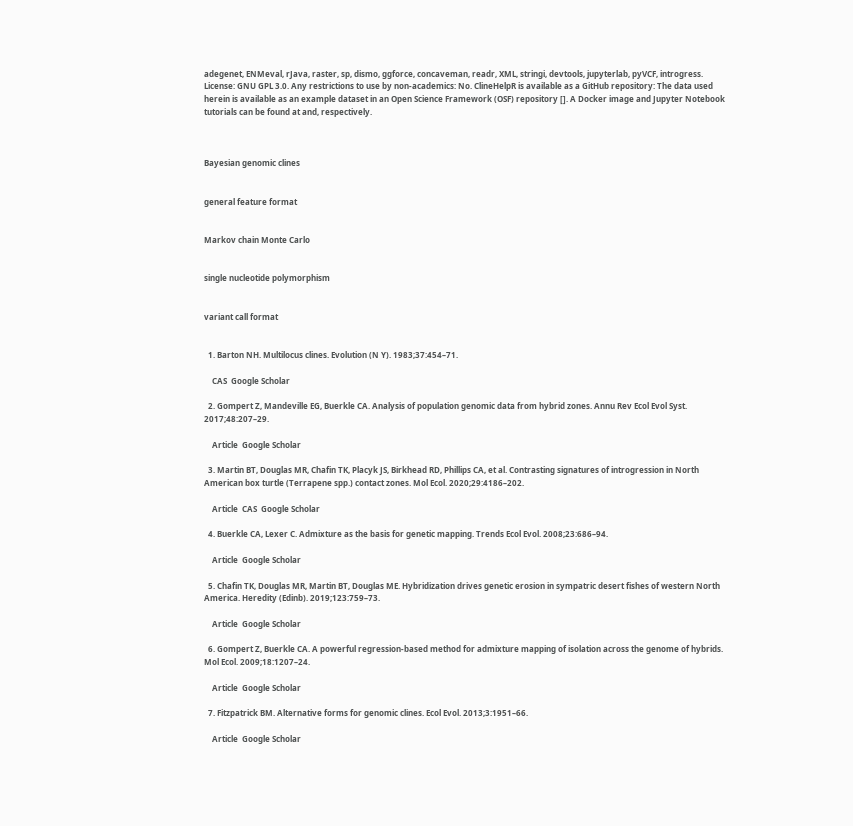adegenet, ENMeval, rJava, raster, sp, dismo, ggforce, concaveman, readr, XML, stringi, devtools, jupyterlab, pyVCF, introgress. License: GNU GPL 3.0. Any restrictions to use by non-academics: No. ClineHelpR is available as a GitHub repository: The data used herein is available as an example dataset in an Open Science Framework (OSF) repository []. A Docker image and Jupyter Notebook tutorials can be found at and, respectively.



Bayesian genomic clines


general feature format


Markov chain Monte Carlo


single nucleotide polymorphism


variant call format


  1. Barton NH. Multilocus clines. Evolution (N Y). 1983;37:454–71.

    CAS  Google Scholar

  2. Gompert Z, Mandeville EG, Buerkle CA. Analysis of population genomic data from hybrid zones. Annu Rev Ecol Evol Syst. 2017;48:207–29.

    Article  Google Scholar

  3. Martin BT, Douglas MR, Chafin TK, Placyk JS, Birkhead RD, Phillips CA, et al. Contrasting signatures of introgression in North American box turtle (Terrapene spp.) contact zones. Mol Ecol. 2020;29:4186–202.

    Article  CAS  Google Scholar

  4. Buerkle CA, Lexer C. Admixture as the basis for genetic mapping. Trends Ecol Evol. 2008;23:686–94.

    Article  Google Scholar

  5. Chafin TK, Douglas MR, Martin BT, Douglas ME. Hybridization drives genetic erosion in sympatric desert fishes of western North America. Heredity (Edinb). 2019;123:759–73.

    Article  Google Scholar

  6. Gompert Z, Buerkle CA. A powerful regression-based method for admixture mapping of isolation across the genome of hybrids. Mol Ecol. 2009;18:1207–24.

    Article  Google Scholar

  7. Fitzpatrick BM. Alternative forms for genomic clines. Ecol Evol. 2013;3:1951–66.

    Article  Google Scholar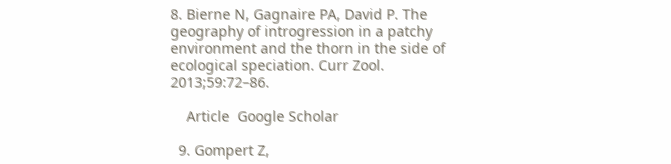8. Bierne N, Gagnaire PA, David P. The geography of introgression in a patchy environment and the thorn in the side of ecological speciation. Curr Zool. 2013;59:72–86.

    Article  Google Scholar

  9. Gompert Z,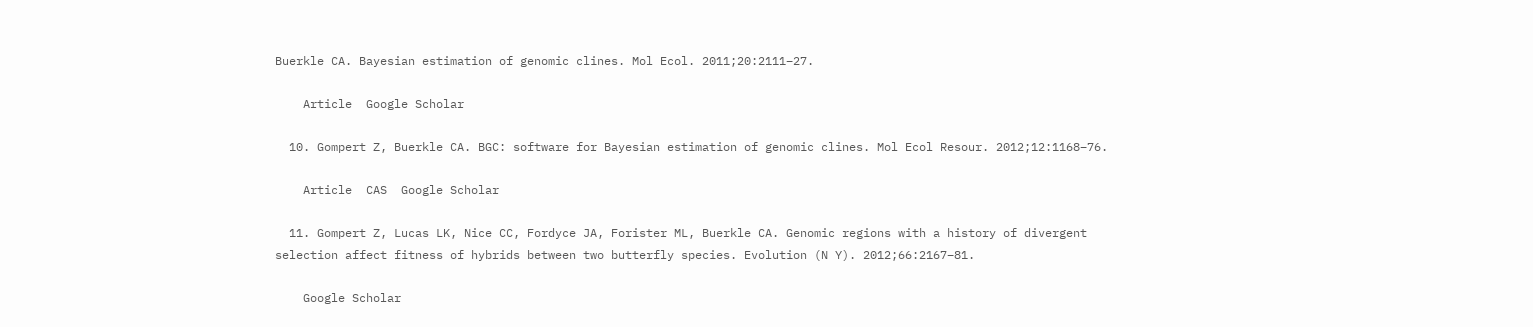Buerkle CA. Bayesian estimation of genomic clines. Mol Ecol. 2011;20:2111–27.

    Article  Google Scholar

  10. Gompert Z, Buerkle CA. BGC: software for Bayesian estimation of genomic clines. Mol Ecol Resour. 2012;12:1168–76.

    Article  CAS  Google Scholar

  11. Gompert Z, Lucas LK, Nice CC, Fordyce JA, Forister ML, Buerkle CA. Genomic regions with a history of divergent selection affect fitness of hybrids between two butterfly species. Evolution (N Y). 2012;66:2167–81.

    Google Scholar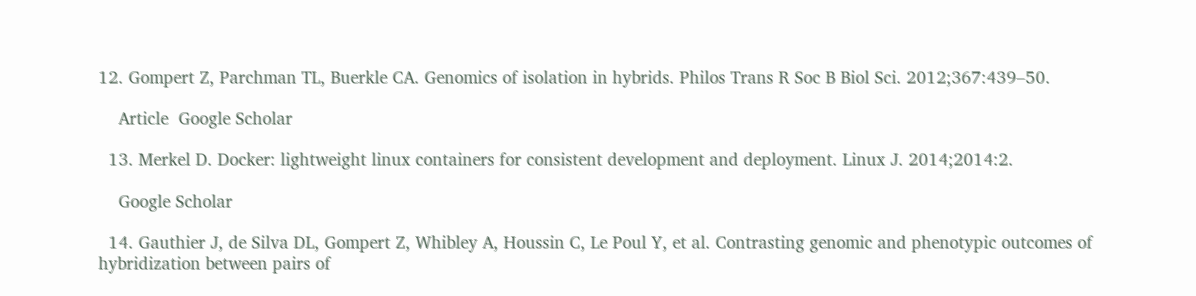12. Gompert Z, Parchman TL, Buerkle CA. Genomics of isolation in hybrids. Philos Trans R Soc B Biol Sci. 2012;367:439–50.

    Article  Google Scholar

  13. Merkel D. Docker: lightweight linux containers for consistent development and deployment. Linux J. 2014;2014:2.

    Google Scholar

  14. Gauthier J, de Silva DL, Gompert Z, Whibley A, Houssin C, Le Poul Y, et al. Contrasting genomic and phenotypic outcomes of hybridization between pairs of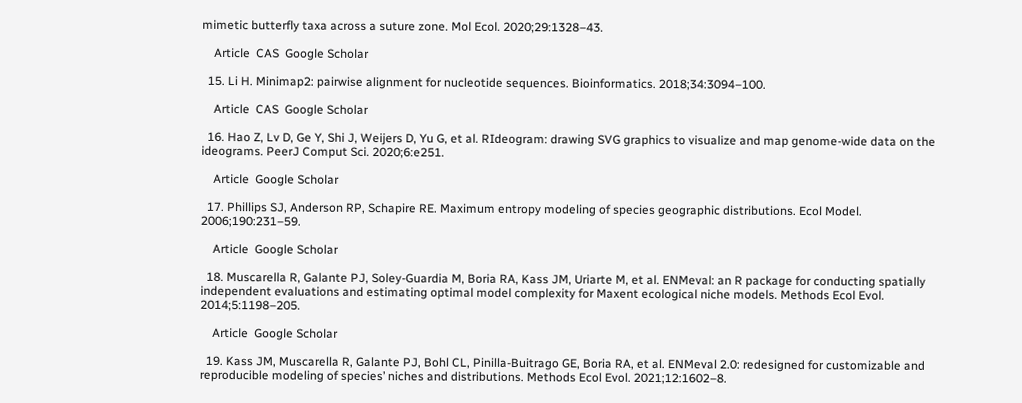mimetic butterfly taxa across a suture zone. Mol Ecol. 2020;29:1328–43.

    Article  CAS  Google Scholar

  15. Li H. Minimap2: pairwise alignment for nucleotide sequences. Bioinformatics. 2018;34:3094–100.

    Article  CAS  Google Scholar

  16. Hao Z, Lv D, Ge Y, Shi J, Weijers D, Yu G, et al. RIdeogram: drawing SVG graphics to visualize and map genome-wide data on the ideograms. PeerJ Comput Sci. 2020;6:e251.

    Article  Google Scholar

  17. Phillips SJ, Anderson RP, Schapire RE. Maximum entropy modeling of species geographic distributions. Ecol Model. 2006;190:231–59.

    Article  Google Scholar

  18. Muscarella R, Galante PJ, Soley-Guardia M, Boria RA, Kass JM, Uriarte M, et al. ENMeval: an R package for conducting spatially independent evaluations and estimating optimal model complexity for Maxent ecological niche models. Methods Ecol Evol. 2014;5:1198–205.

    Article  Google Scholar

  19. Kass JM, Muscarella R, Galante PJ, Bohl CL, Pinilla-Buitrago GE, Boria RA, et al. ENMeval 2.0: redesigned for customizable and reproducible modeling of species’ niches and distributions. Methods Ecol Evol. 2021;12:1602–8.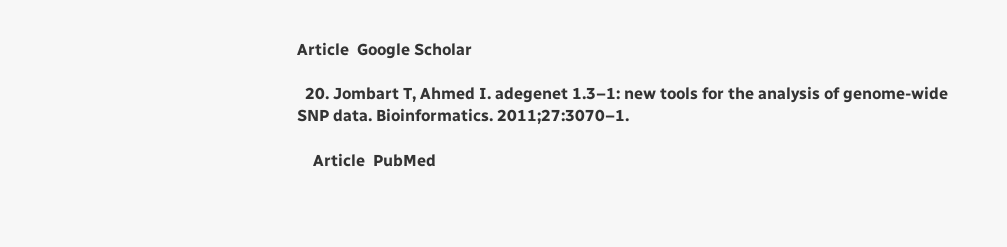Article  Google Scholar

  20. Jombart T, Ahmed I. adegenet 1.3–1: new tools for the analysis of genome-wide SNP data. Bioinformatics. 2011;27:3070–1.

    Article  PubMed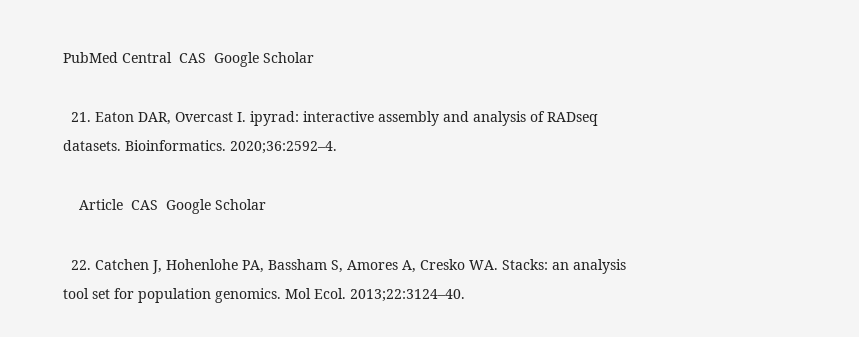PubMed Central  CAS  Google Scholar

  21. Eaton DAR, Overcast I. ipyrad: interactive assembly and analysis of RADseq datasets. Bioinformatics. 2020;36:2592–4.

    Article  CAS  Google Scholar

  22. Catchen J, Hohenlohe PA, Bassham S, Amores A, Cresko WA. Stacks: an analysis tool set for population genomics. Mol Ecol. 2013;22:3124–40.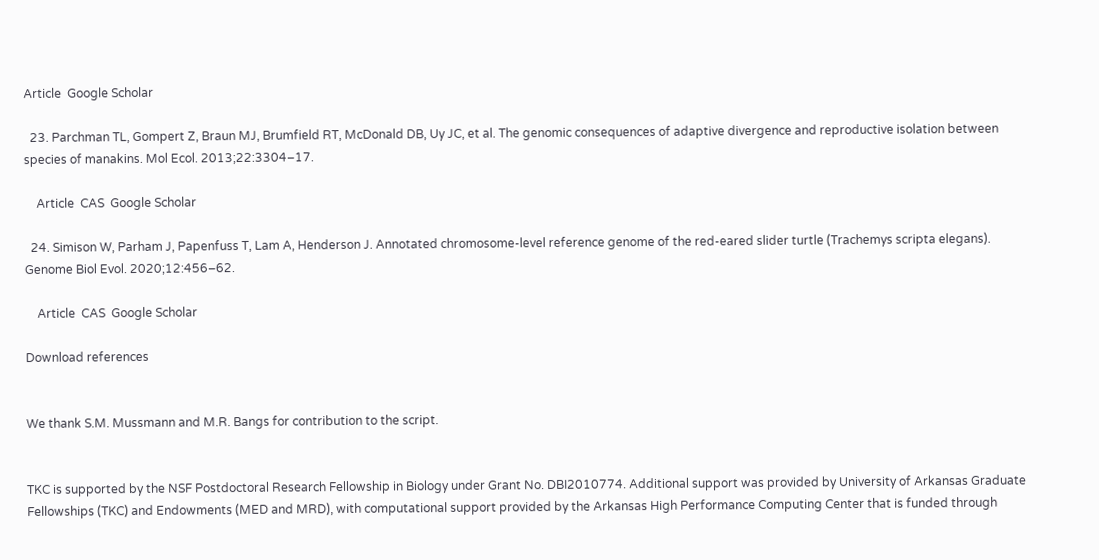Article  Google Scholar

  23. Parchman TL, Gompert Z, Braun MJ, Brumfield RT, McDonald DB, Uy JC, et al. The genomic consequences of adaptive divergence and reproductive isolation between species of manakins. Mol Ecol. 2013;22:3304–17.

    Article  CAS  Google Scholar

  24. Simison W, Parham J, Papenfuss T, Lam A, Henderson J. Annotated chromosome-level reference genome of the red-eared slider turtle (Trachemys scripta elegans). Genome Biol Evol. 2020;12:456–62.

    Article  CAS  Google Scholar

Download references


We thank S.M. Mussmann and M.R. Bangs for contribution to the script.


TKC is supported by the NSF Postdoctoral Research Fellowship in Biology under Grant No. DBI2010774. Additional support was provided by University of Arkansas Graduate Fellowships (TKC) and Endowments (MED and MRD), with computational support provided by the Arkansas High Performance Computing Center that is funded through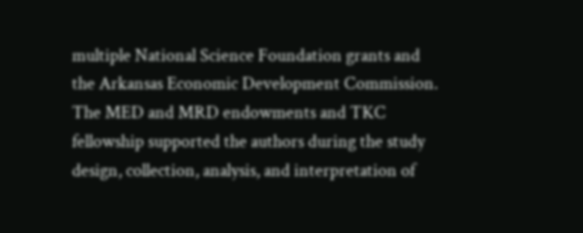multiple National Science Foundation grants and the Arkansas Economic Development Commission. The MED and MRD endowments and TKC fellowship supported the authors during the study design, collection, analysis, and interpretation of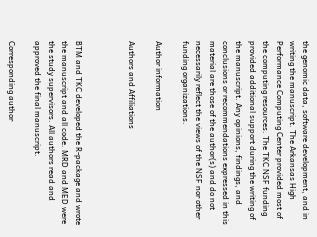the genomic data, software development, and in writing the manuscript. The Arkansas High Performance Computing Center provided most of the computing resources. The TKC NSF funding provided additional support during the writing of the manuscript. Any opinions, findings, and conclusions or recommendations expressed in this material are those of the author(s) and do not necessarily reflect the views of the NSF nor other funding organizations.

Author information

Authors and Affiliations



BTM and TKC developed the R-package and wrote the manuscript and all code. MRD and MED were the study supervisors. All authors read and approved the final manuscript.

Corresponding author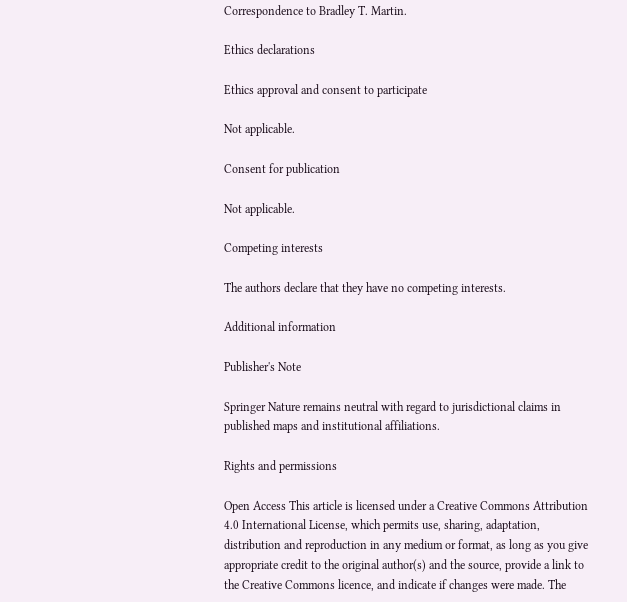Correspondence to Bradley T. Martin.

Ethics declarations

Ethics approval and consent to participate

Not applicable.

Consent for publication

Not applicable.

Competing interests

The authors declare that they have no competing interests.

Additional information

Publisher's Note

Springer Nature remains neutral with regard to jurisdictional claims in published maps and institutional affiliations.

Rights and permissions

Open Access This article is licensed under a Creative Commons Attribution 4.0 International License, which permits use, sharing, adaptation, distribution and reproduction in any medium or format, as long as you give appropriate credit to the original author(s) and the source, provide a link to the Creative Commons licence, and indicate if changes were made. The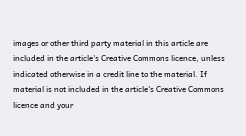images or other third party material in this article are included in the article's Creative Commons licence, unless indicated otherwise in a credit line to the material. If material is not included in the article's Creative Commons licence and your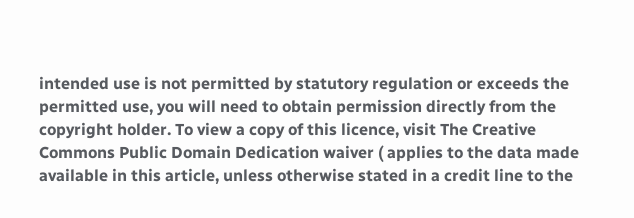intended use is not permitted by statutory regulation or exceeds the permitted use, you will need to obtain permission directly from the copyright holder. To view a copy of this licence, visit The Creative Commons Public Domain Dedication waiver ( applies to the data made available in this article, unless otherwise stated in a credit line to the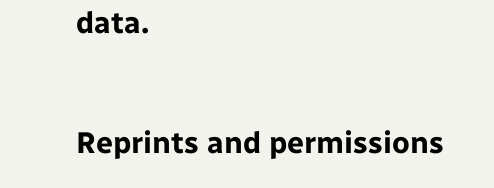data.

Reprints and permissions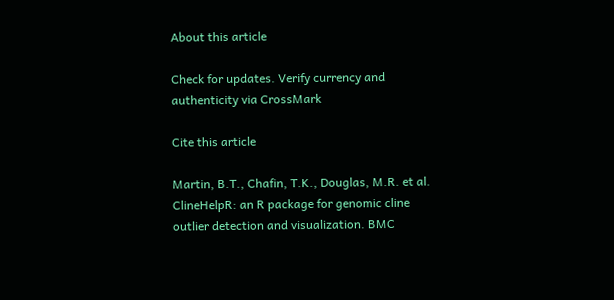About this article

Check for updates. Verify currency and authenticity via CrossMark

Cite this article

Martin, B.T., Chafin, T.K., Douglas, M.R. et al. ClineHelpR: an R package for genomic cline outlier detection and visualization. BMC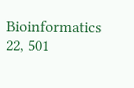Bioinformatics 22, 501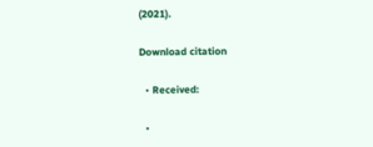(2021).

Download citation

  • Received:

  •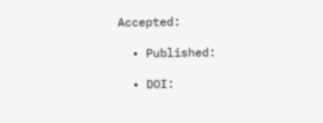Accepted:

  • Published:

  • DOI: